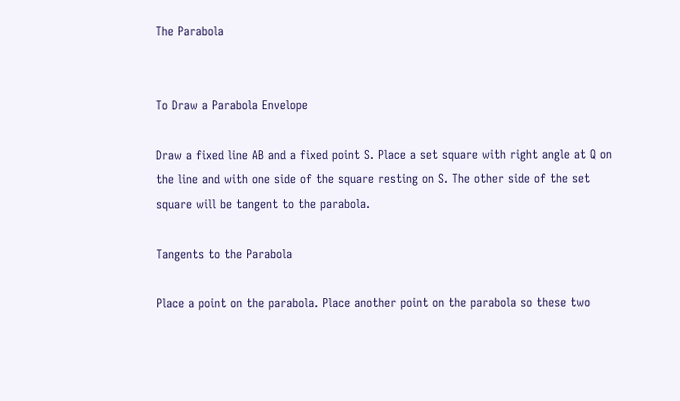The Parabola


To Draw a Parabola Envelope

Draw a fixed line AB and a fixed point S. Place a set square with right angle at Q on the line and with one side of the square resting on S. The other side of the set square will be tangent to the parabola.

Tangents to the Parabola

Place a point on the parabola. Place another point on the parabola so these two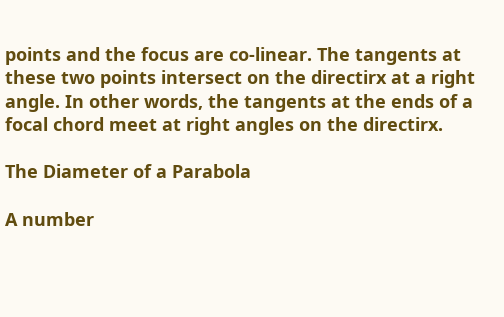points and the focus are co-linear. The tangents at these two points intersect on the directirx at a right angle. In other words, the tangents at the ends of a focal chord meet at right angles on the directirx.

The Diameter of a Parabola

A number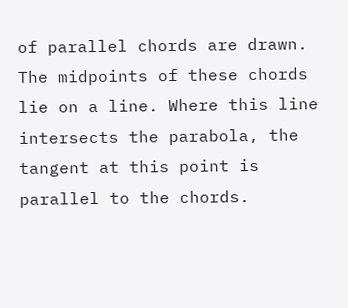of parallel chords are drawn. The midpoints of these chords lie on a line. Where this line intersects the parabola, the tangent at this point is parallel to the chords.